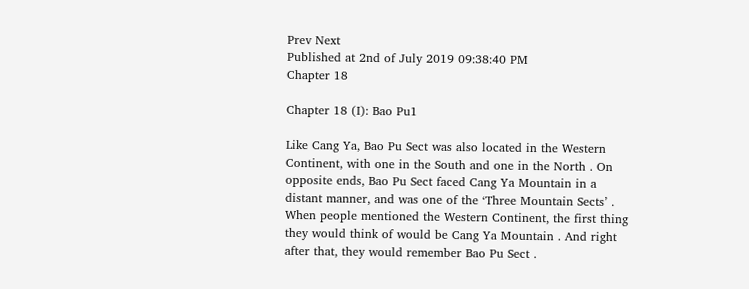Prev Next
Published at 2nd of July 2019 09:38:40 PM
Chapter 18

Chapter 18 (I): Bao Pu1

Like Cang Ya, Bao Pu Sect was also located in the Western Continent, with one in the South and one in the North . On opposite ends, Bao Pu Sect faced Cang Ya Mountain in a distant manner, and was one of the ‘Three Mountain Sects’ . When people mentioned the Western Continent, the first thing they would think of would be Cang Ya Mountain . And right after that, they would remember Bao Pu Sect .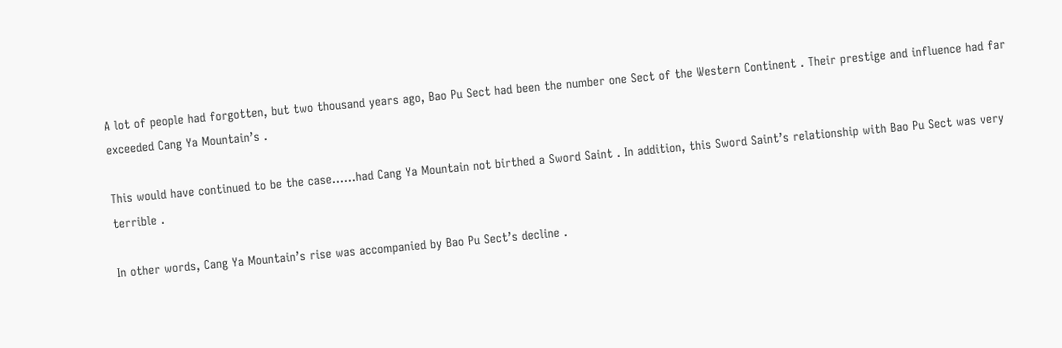A lot of people had forgotten, but two thousand years ago, Bao Pu Sect had been the number one Sect of the Western Continent . Their prestige and influence had far exceeded Cang Ya Mountain’s .

This would have continued to be the case……had Cang Ya Mountain not birthed a Sword Saint . In addition, this Sword Saint’s relationship with Bao Pu Sect was very terrible .

In other words, Cang Ya Mountain’s rise was accompanied by Bao Pu Sect’s decline .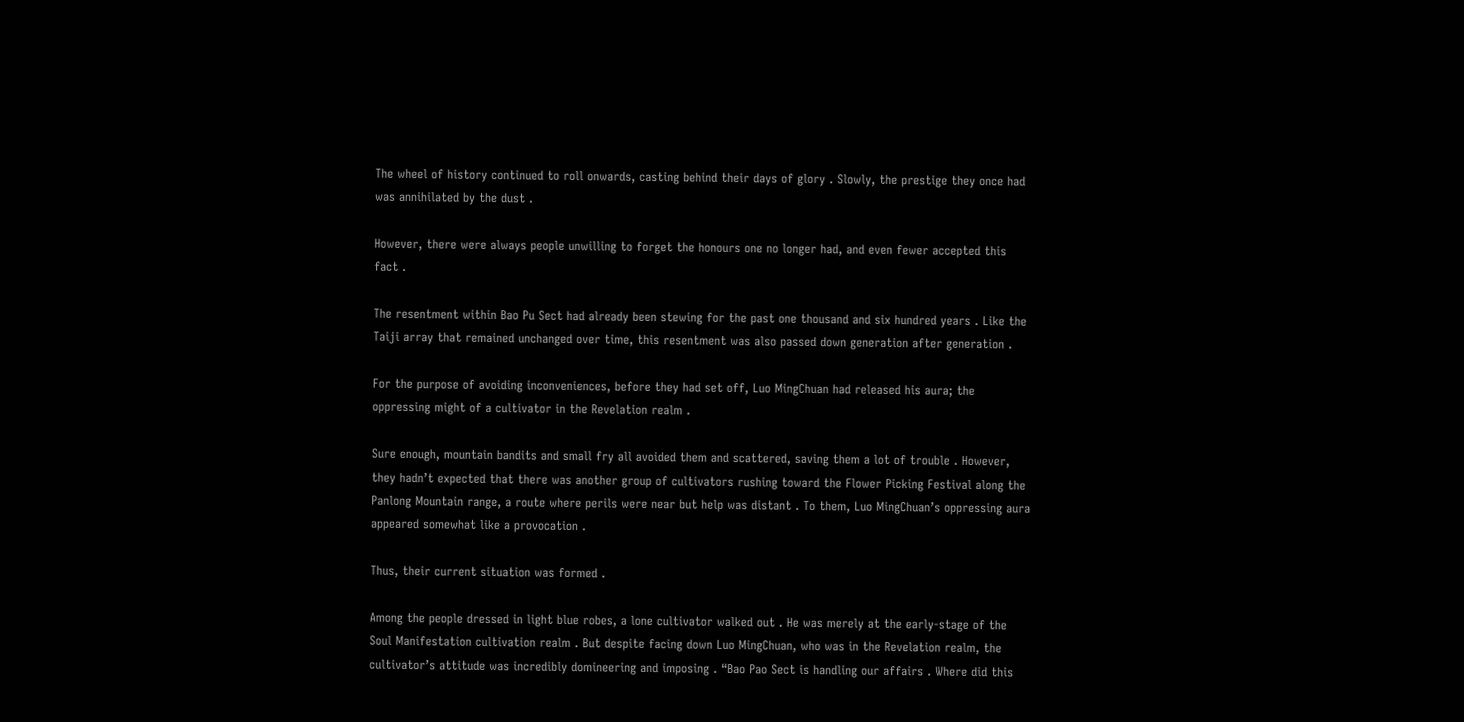The wheel of history continued to roll onwards, casting behind their days of glory . Slowly, the prestige they once had was annihilated by the dust .

However, there were always people unwilling to forget the honours one no longer had, and even fewer accepted this fact .

The resentment within Bao Pu Sect had already been stewing for the past one thousand and six hundred years . Like the Taiji array that remained unchanged over time, this resentment was also passed down generation after generation .

For the purpose of avoiding inconveniences, before they had set off, Luo MingChuan had released his aura; the oppressing might of a cultivator in the Revelation realm .

Sure enough, mountain bandits and small fry all avoided them and scattered, saving them a lot of trouble . However, they hadn’t expected that there was another group of cultivators rushing toward the Flower Picking Festival along the Panlong Mountain range, a route where perils were near but help was distant . To them, Luo MingChuan’s oppressing aura appeared somewhat like a provocation .

Thus, their current situation was formed .

Among the people dressed in light blue robes, a lone cultivator walked out . He was merely at the early-stage of the Soul Manifestation cultivation realm . But despite facing down Luo MingChuan, who was in the Revelation realm, the cultivator’s attitude was incredibly domineering and imposing . “Bao Pao Sect is handling our affairs . Where did this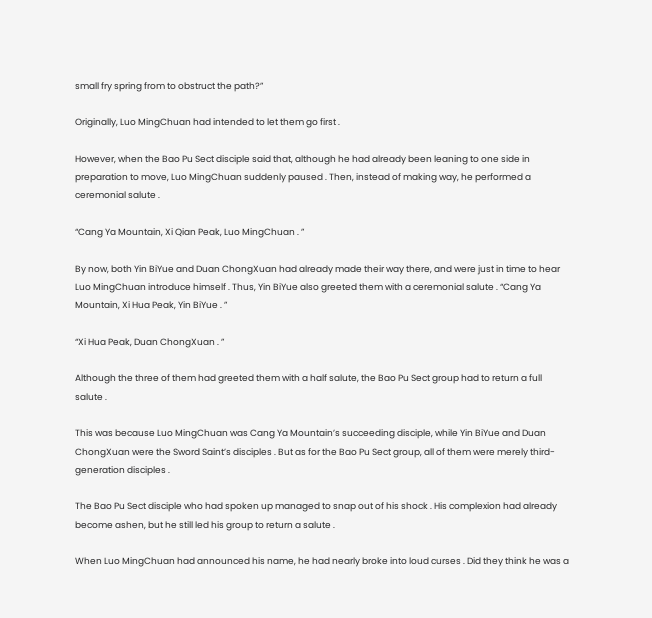small fry spring from to obstruct the path?”

Originally, Luo MingChuan had intended to let them go first .

However, when the Bao Pu Sect disciple said that, although he had already been leaning to one side in preparation to move, Luo MingChuan suddenly paused . Then, instead of making way, he performed a ceremonial salute .

“Cang Ya Mountain, Xi Qian Peak, Luo MingChuan . ”

By now, both Yin BiYue and Duan ChongXuan had already made their way there, and were just in time to hear Luo MingChuan introduce himself . Thus, Yin BiYue also greeted them with a ceremonial salute . “Cang Ya Mountain, Xi Hua Peak, Yin BiYue . ”

“Xi Hua Peak, Duan ChongXuan . ”

Although the three of them had greeted them with a half salute, the Bao Pu Sect group had to return a full salute .

This was because Luo MingChuan was Cang Ya Mountain’s succeeding disciple, while Yin BiYue and Duan ChongXuan were the Sword Saint’s disciples . But as for the Bao Pu Sect group, all of them were merely third-generation disciples .

The Bao Pu Sect disciple who had spoken up managed to snap out of his shock . His complexion had already become ashen, but he still led his group to return a salute .

When Luo MingChuan had announced his name, he had nearly broke into loud curses . Did they think he was a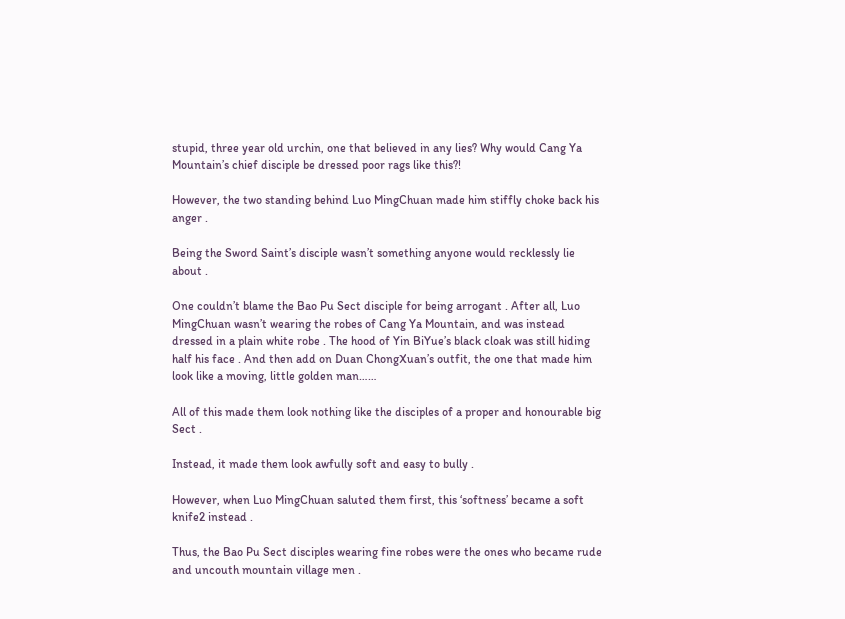stupid, three year old urchin, one that believed in any lies? Why would Cang Ya Mountain’s chief disciple be dressed poor rags like this?!

However, the two standing behind Luo MingChuan made him stiffly choke back his anger .

Being the Sword Saint’s disciple wasn’t something anyone would recklessly lie about .

One couldn’t blame the Bao Pu Sect disciple for being arrogant . After all, Luo MingChuan wasn’t wearing the robes of Cang Ya Mountain, and was instead dressed in a plain white robe . The hood of Yin BiYue’s black cloak was still hiding half his face . And then add on Duan ChongXuan’s outfit, the one that made him look like a moving, little golden man……

All of this made them look nothing like the disciples of a proper and honourable big Sect .

Instead, it made them look awfully soft and easy to bully .

However, when Luo MingChuan saluted them first, this ‘softness’ became a soft knife2 instead .

Thus, the Bao Pu Sect disciples wearing fine robes were the ones who became rude and uncouth mountain village men .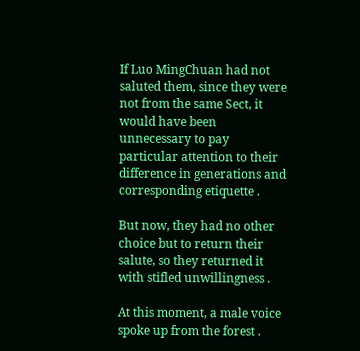If Luo MingChuan had not saluted them, since they were not from the same Sect, it would have been unnecessary to pay particular attention to their difference in generations and corresponding etiquette .

But now, they had no other choice but to return their salute, so they returned it with stifled unwillingness .

At this moment, a male voice spoke up from the forest .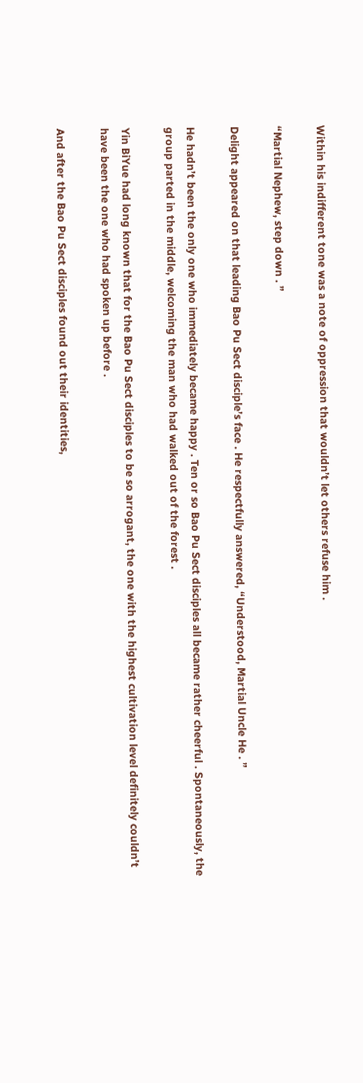Within his indifferent tone was a note of oppression that wouldn’t let others refuse him .

“Martial Nephew, step down . ”

Delight appeared on that leading Bao Pu Sect disciple’s face . He respectfully answered, “Understood, Martial Uncle He . ”

He hadn’t been the only one who immediately became happy . Ten or so Bao Pu Sect disciples all became rather cheerful . Spontaneously, the group parted in the middle, welcoming the man who had walked out of the forest .

Yin BiYue had long known that for the Bao Pu Sect disciples to be so arrogant, the one with the highest cultivation level definitely couldn’t have been the one who had spoken up before .

And after the Bao Pu Sect disciples found out their identities,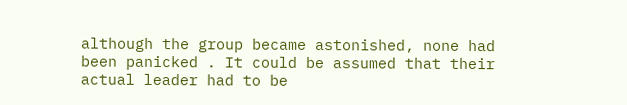although the group became astonished, none had been panicked . It could be assumed that their actual leader had to be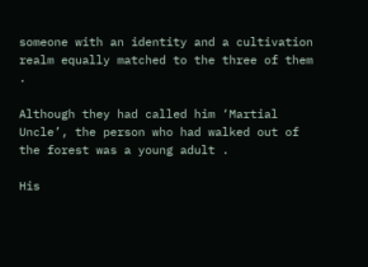someone with an identity and a cultivation realm equally matched to the three of them .

Although they had called him ‘Martial Uncle’, the person who had walked out of the forest was a young adult .

His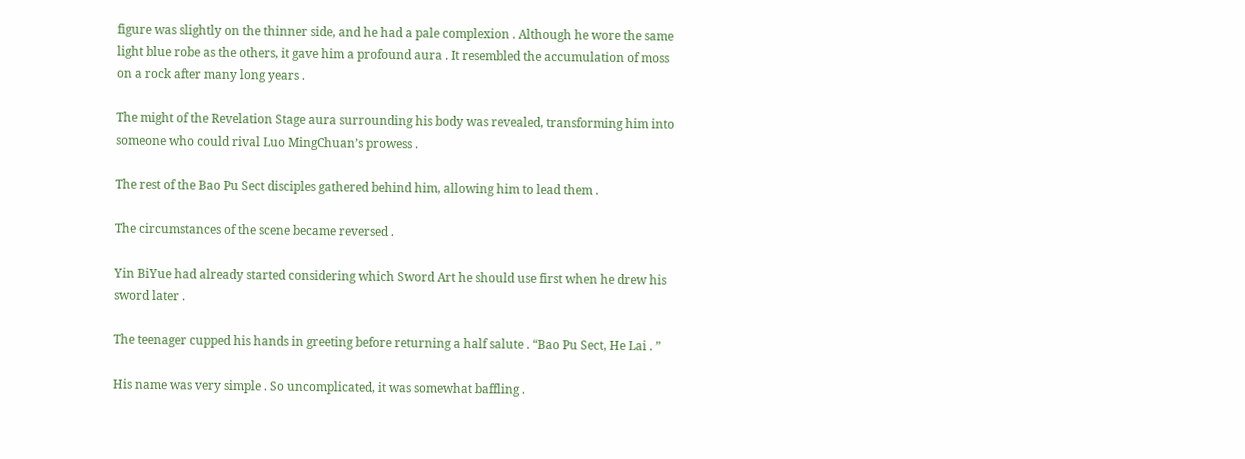figure was slightly on the thinner side, and he had a pale complexion . Although he wore the same light blue robe as the others, it gave him a profound aura . It resembled the accumulation of moss on a rock after many long years .

The might of the Revelation Stage aura surrounding his body was revealed, transforming him into someone who could rival Luo MingChuan’s prowess .

The rest of the Bao Pu Sect disciples gathered behind him, allowing him to lead them .

The circumstances of the scene became reversed .

Yin BiYue had already started considering which Sword Art he should use first when he drew his sword later .

The teenager cupped his hands in greeting before returning a half salute . “Bao Pu Sect, He Lai . ”

His name was very simple . So uncomplicated, it was somewhat baffling .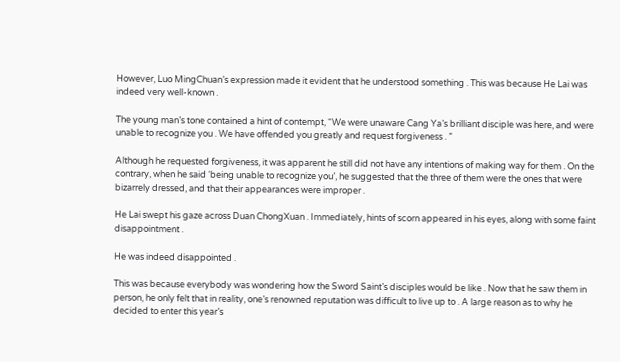However, Luo MingChuan’s expression made it evident that he understood something . This was because He Lai was indeed very well-known .

The young man’s tone contained a hint of contempt, “We were unaware Cang Ya’s brilliant disciple was here, and were unable to recognize you . We have offended you greatly and request forgiveness . ”

Although he requested forgiveness, it was apparent he still did not have any intentions of making way for them . On the contrary, when he said ‘being unable to recognize you’, he suggested that the three of them were the ones that were bizarrely dressed, and that their appearances were improper .

He Lai swept his gaze across Duan ChongXuan . Immediately, hints of scorn appeared in his eyes, along with some faint disappointment .

He was indeed disappointed .

This was because everybody was wondering how the Sword Saint’s disciples would be like . Now that he saw them in person, he only felt that in reality, one’s renowned reputation was difficult to live up to . A large reason as to why he decided to enter this year’s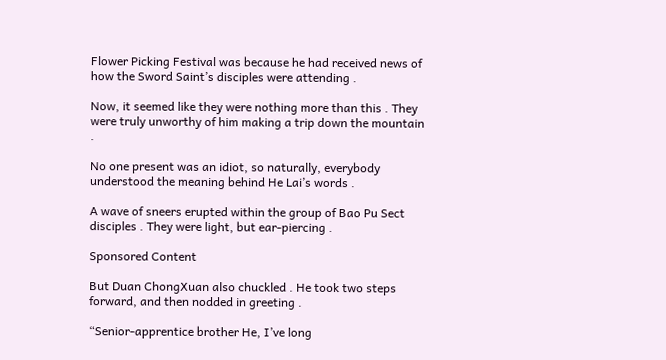Flower Picking Festival was because he had received news of how the Sword Saint’s disciples were attending .

Now, it seemed like they were nothing more than this . They were truly unworthy of him making a trip down the mountain .

No one present was an idiot, so naturally, everybody understood the meaning behind He Lai’s words .

A wave of sneers erupted within the group of Bao Pu Sect disciples . They were light, but ear-piercing .

Sponsored Content

But Duan ChongXuan also chuckled . He took two steps forward, and then nodded in greeting .

“Senior-apprentice brother He, I’ve long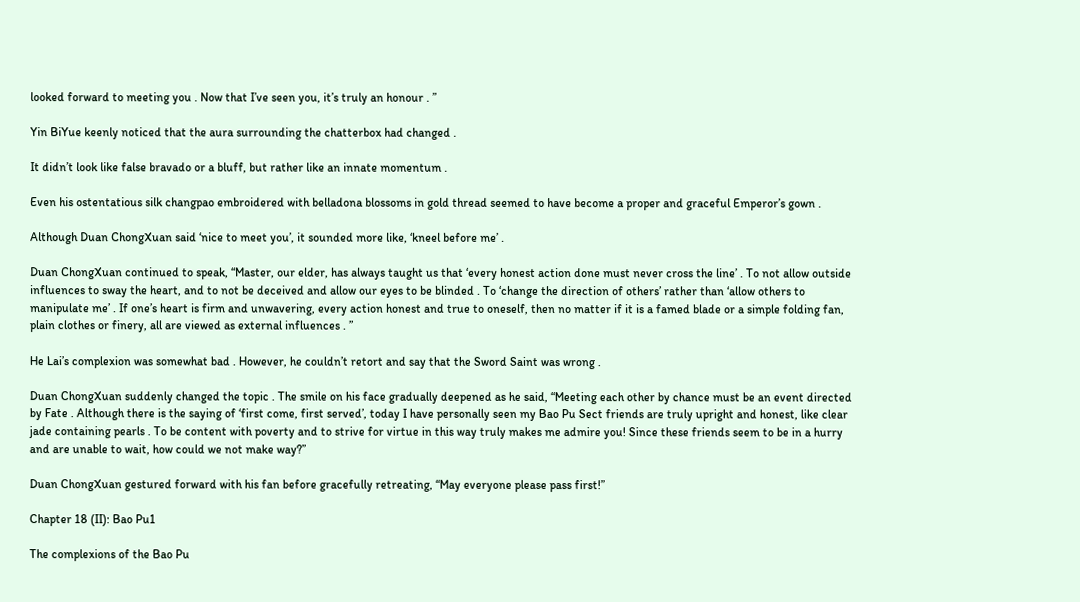looked forward to meeting you . Now that I’ve seen you, it’s truly an honour . ”

Yin BiYue keenly noticed that the aura surrounding the chatterbox had changed .

It didn’t look like false bravado or a bluff, but rather like an innate momentum .

Even his ostentatious silk changpao embroidered with belladona blossoms in gold thread seemed to have become a proper and graceful Emperor’s gown .

Although Duan ChongXuan said ‘nice to meet you’, it sounded more like, ‘kneel before me’ .

Duan ChongXuan continued to speak, “Master, our elder, has always taught us that ‘every honest action done must never cross the line’ . To not allow outside influences to sway the heart, and to not be deceived and allow our eyes to be blinded . To ‘change the direction of others’ rather than ‘allow others to manipulate me’ . If one’s heart is firm and unwavering, every action honest and true to oneself, then no matter if it is a famed blade or a simple folding fan, plain clothes or finery, all are viewed as external influences . ”

He Lai’s complexion was somewhat bad . However, he couldn’t retort and say that the Sword Saint was wrong .

Duan ChongXuan suddenly changed the topic . The smile on his face gradually deepened as he said, “Meeting each other by chance must be an event directed by Fate . Although there is the saying of ‘first come, first served’, today I have personally seen my Bao Pu Sect friends are truly upright and honest, like clear jade containing pearls . To be content with poverty and to strive for virtue in this way truly makes me admire you! Since these friends seem to be in a hurry and are unable to wait, how could we not make way?”

Duan ChongXuan gestured forward with his fan before gracefully retreating, “May everyone please pass first!”

Chapter 18 (II): Bao Pu1

The complexions of the Bao Pu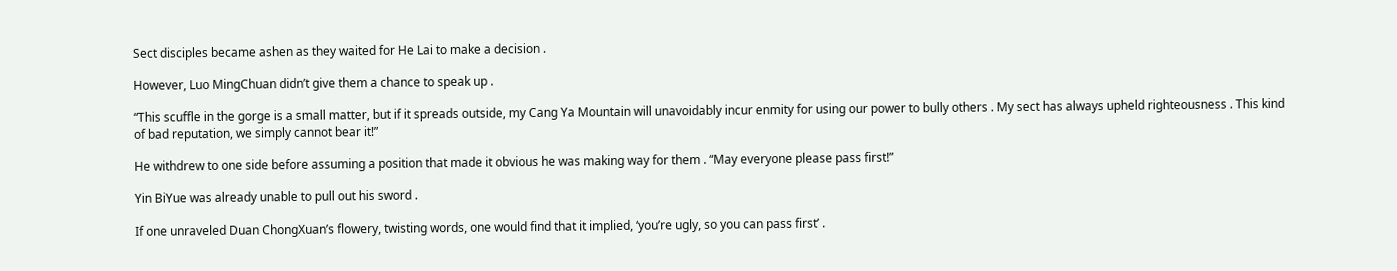Sect disciples became ashen as they waited for He Lai to make a decision .

However, Luo MingChuan didn’t give them a chance to speak up .

“This scuffle in the gorge is a small matter, but if it spreads outside, my Cang Ya Mountain will unavoidably incur enmity for using our power to bully others . My sect has always upheld righteousness . This kind of bad reputation, we simply cannot bear it!”

He withdrew to one side before assuming a position that made it obvious he was making way for them . “May everyone please pass first!”

Yin BiYue was already unable to pull out his sword .

If one unraveled Duan ChongXuan’s flowery, twisting words, one would find that it implied, ‘you’re ugly, so you can pass first’ .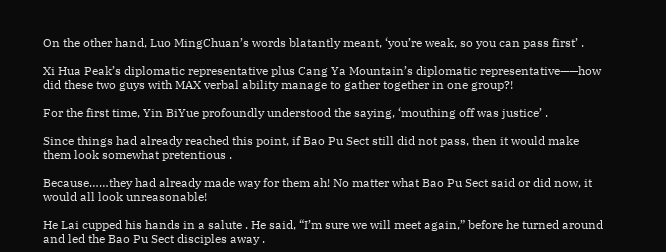On the other hand, Luo MingChuan’s words blatantly meant, ‘you’re weak, so you can pass first’ .

Xi Hua Peak’s diplomatic representative plus Cang Ya Mountain’s diplomatic representative——how did these two guys with MAX verbal ability manage to gather together in one group?!

For the first time, Yin BiYue profoundly understood the saying, ‘mouthing off was justice’ .

Since things had already reached this point, if Bao Pu Sect still did not pass, then it would make them look somewhat pretentious .

Because……they had already made way for them ah! No matter what Bao Pu Sect said or did now, it would all look unreasonable!

He Lai cupped his hands in a salute . He said, “I’m sure we will meet again,” before he turned around and led the Bao Pu Sect disciples away .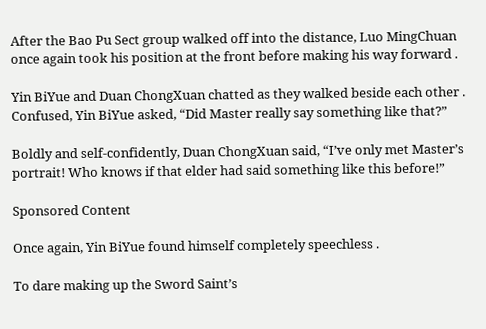After the Bao Pu Sect group walked off into the distance, Luo MingChuan once again took his position at the front before making his way forward .

Yin BiYue and Duan ChongXuan chatted as they walked beside each other . Confused, Yin BiYue asked, “Did Master really say something like that?”

Boldly and self-confidently, Duan ChongXuan said, “I’ve only met Master’s portrait! Who knows if that elder had said something like this before!”

Sponsored Content

Once again, Yin BiYue found himself completely speechless .

To dare making up the Sword Saint’s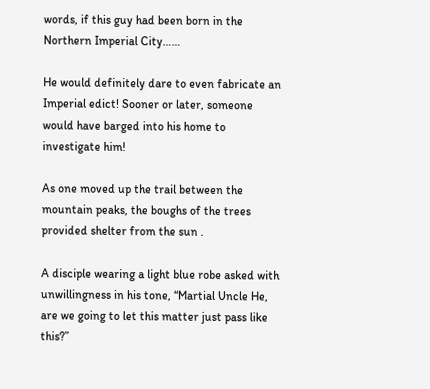words, if this guy had been born in the Northern Imperial City……

He would definitely dare to even fabricate an Imperial edict! Sooner or later, someone would have barged into his home to investigate him!

As one moved up the trail between the mountain peaks, the boughs of the trees provided shelter from the sun .

A disciple wearing a light blue robe asked with unwillingness in his tone, “Martial Uncle He, are we going to let this matter just pass like this?”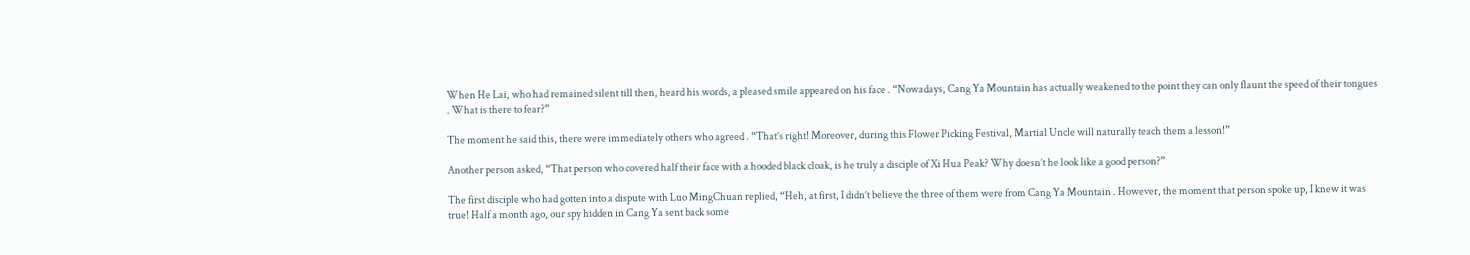When He Lai, who had remained silent till then, heard his words, a pleased smile appeared on his face . “Nowadays, Cang Ya Mountain has actually weakened to the point they can only flaunt the speed of their tongues . What is there to fear?”

The moment he said this, there were immediately others who agreed . “That’s right! Moreover, during this Flower Picking Festival, Martial Uncle will naturally teach them a lesson!”

Another person asked, “That person who covered half their face with a hooded black cloak, is he truly a disciple of Xi Hua Peak? Why doesn’t he look like a good person?”

The first disciple who had gotten into a dispute with Luo MingChuan replied, “Heh, at first, I didn’t believe the three of them were from Cang Ya Mountain . However, the moment that person spoke up, I knew it was true! Half a month ago, our spy hidden in Cang Ya sent back some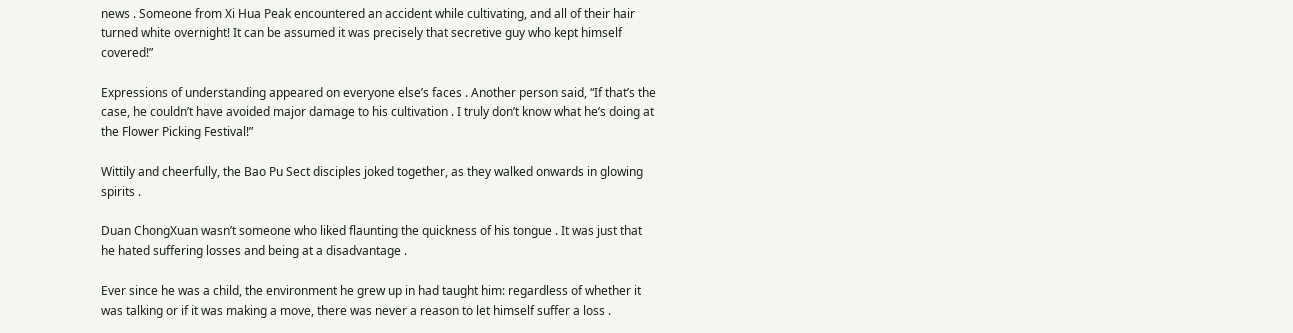news . Someone from Xi Hua Peak encountered an accident while cultivating, and all of their hair turned white overnight! It can be assumed it was precisely that secretive guy who kept himself covered!”

Expressions of understanding appeared on everyone else’s faces . Another person said, “If that’s the case, he couldn’t have avoided major damage to his cultivation . I truly don’t know what he’s doing at the Flower Picking Festival!”

Wittily and cheerfully, the Bao Pu Sect disciples joked together, as they walked onwards in glowing spirits .

Duan ChongXuan wasn’t someone who liked flaunting the quickness of his tongue . It was just that he hated suffering losses and being at a disadvantage .

Ever since he was a child, the environment he grew up in had taught him: regardless of whether it was talking or if it was making a move, there was never a reason to let himself suffer a loss .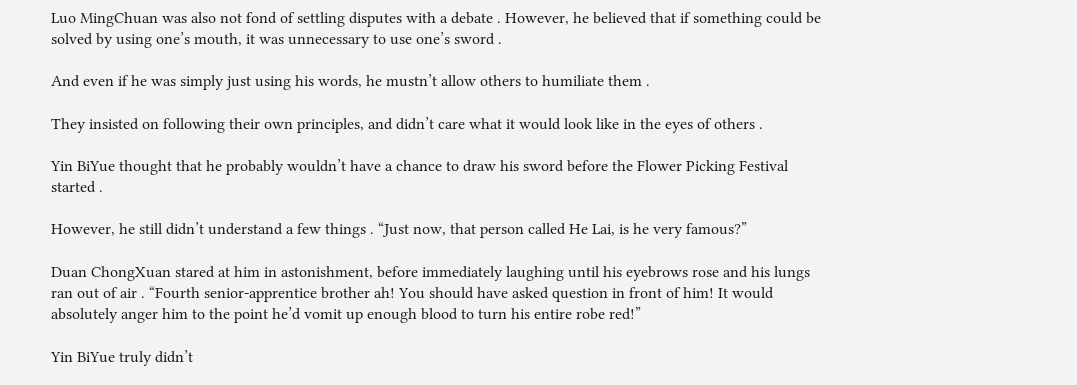Luo MingChuan was also not fond of settling disputes with a debate . However, he believed that if something could be solved by using one’s mouth, it was unnecessary to use one’s sword .

And even if he was simply just using his words, he mustn’t allow others to humiliate them .

They insisted on following their own principles, and didn’t care what it would look like in the eyes of others .

Yin BiYue thought that he probably wouldn’t have a chance to draw his sword before the Flower Picking Festival started .

However, he still didn’t understand a few things . “Just now, that person called He Lai, is he very famous?”

Duan ChongXuan stared at him in astonishment, before immediately laughing until his eyebrows rose and his lungs ran out of air . “Fourth senior-apprentice brother ah! You should have asked question in front of him! It would absolutely anger him to the point he’d vomit up enough blood to turn his entire robe red!”

Yin BiYue truly didn’t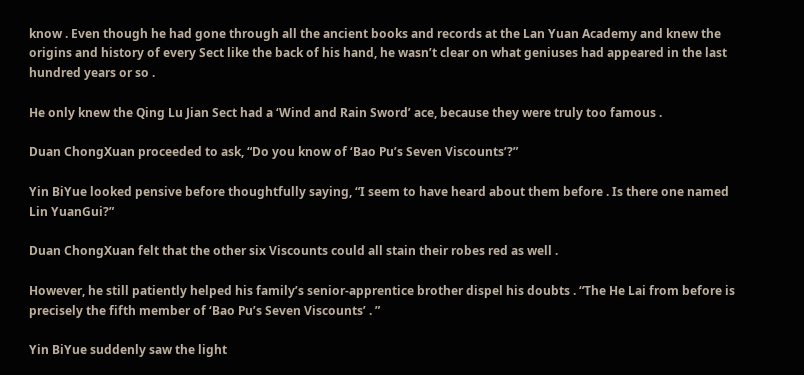know . Even though he had gone through all the ancient books and records at the Lan Yuan Academy and knew the origins and history of every Sect like the back of his hand, he wasn’t clear on what geniuses had appeared in the last hundred years or so .

He only knew the Qing Lu Jian Sect had a ‘Wind and Rain Sword’ ace, because they were truly too famous .

Duan ChongXuan proceeded to ask, “Do you know of ‘Bao Pu’s Seven Viscounts’?”

Yin BiYue looked pensive before thoughtfully saying, “I seem to have heard about them before . Is there one named Lin YuanGui?”

Duan ChongXuan felt that the other six Viscounts could all stain their robes red as well .

However, he still patiently helped his family’s senior-apprentice brother dispel his doubts . “The He Lai from before is precisely the fifth member of ‘Bao Pu’s Seven Viscounts’ . ”

Yin BiYue suddenly saw the light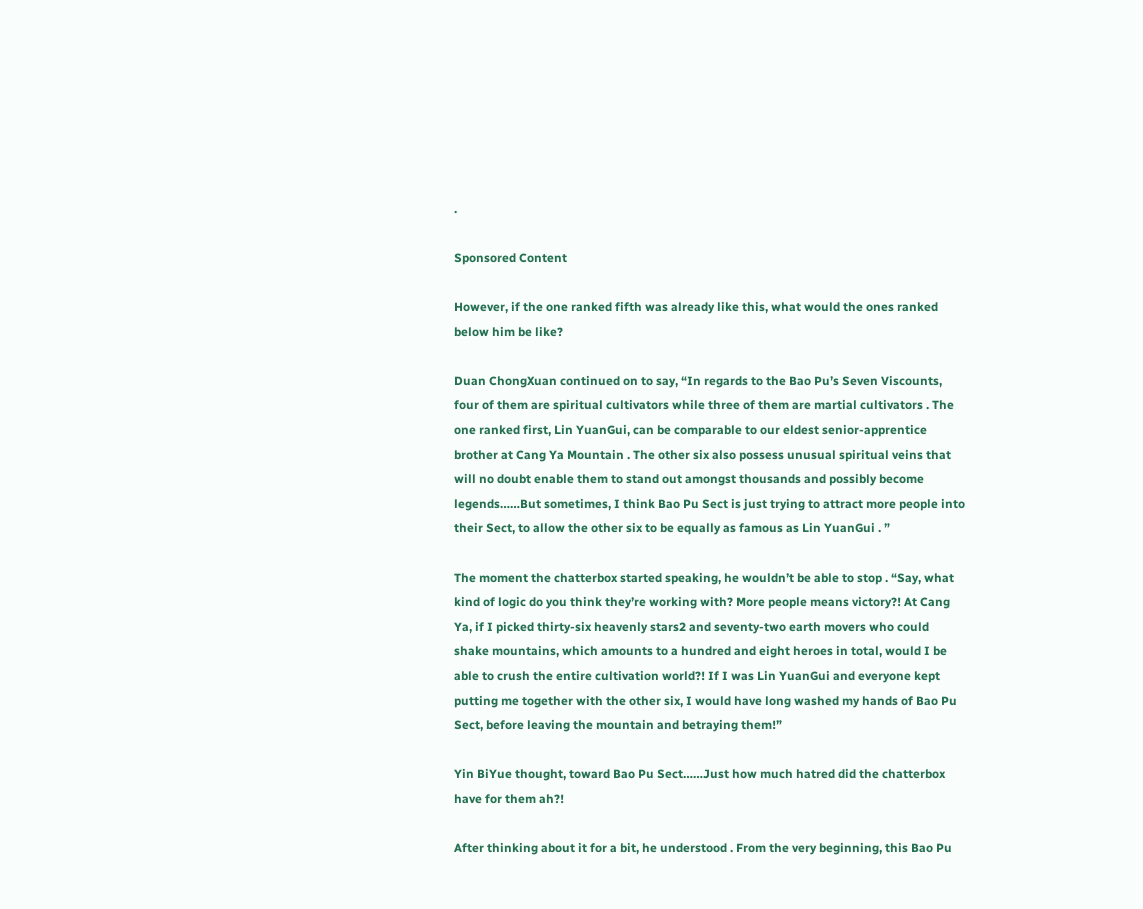.

Sponsored Content

However, if the one ranked fifth was already like this, what would the ones ranked below him be like?

Duan ChongXuan continued on to say, “In regards to the Bao Pu’s Seven Viscounts, four of them are spiritual cultivators while three of them are martial cultivators . The one ranked first, Lin YuanGui, can be comparable to our eldest senior-apprentice brother at Cang Ya Mountain . The other six also possess unusual spiritual veins that will no doubt enable them to stand out amongst thousands and possibly become legends……But sometimes, I think Bao Pu Sect is just trying to attract more people into their Sect, to allow the other six to be equally as famous as Lin YuanGui . ”

The moment the chatterbox started speaking, he wouldn’t be able to stop . “Say, what kind of logic do you think they’re working with? More people means victory?! At Cang Ya, if I picked thirty-six heavenly stars2 and seventy-two earth movers who could shake mountains, which amounts to a hundred and eight heroes in total, would I be able to crush the entire cultivation world?! If I was Lin YuanGui and everyone kept putting me together with the other six, I would have long washed my hands of Bao Pu Sect, before leaving the mountain and betraying them!”

Yin BiYue thought, toward Bao Pu Sect……Just how much hatred did the chatterbox have for them ah?!

After thinking about it for a bit, he understood . From the very beginning, this Bao Pu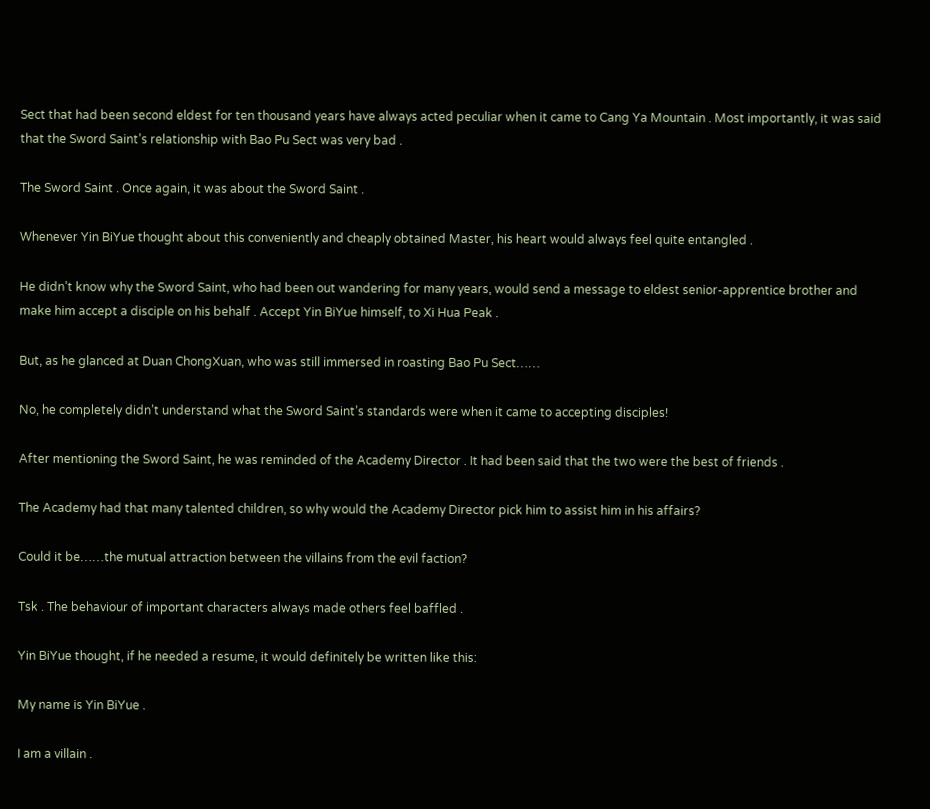Sect that had been second eldest for ten thousand years have always acted peculiar when it came to Cang Ya Mountain . Most importantly, it was said that the Sword Saint’s relationship with Bao Pu Sect was very bad .

The Sword Saint . Once again, it was about the Sword Saint .

Whenever Yin BiYue thought about this conveniently and cheaply obtained Master, his heart would always feel quite entangled .

He didn’t know why the Sword Saint, who had been out wandering for many years, would send a message to eldest senior-apprentice brother and make him accept a disciple on his behalf . Accept Yin BiYue himself, to Xi Hua Peak .

But, as he glanced at Duan ChongXuan, who was still immersed in roasting Bao Pu Sect……

No, he completely didn’t understand what the Sword Saint’s standards were when it came to accepting disciples!

After mentioning the Sword Saint, he was reminded of the Academy Director . It had been said that the two were the best of friends .

The Academy had that many talented children, so why would the Academy Director pick him to assist him in his affairs?

Could it be……the mutual attraction between the villains from the evil faction?

Tsk . The behaviour of important characters always made others feel baffled .

Yin BiYue thought, if he needed a resume, it would definitely be written like this:

My name is Yin BiYue .

I am a villain .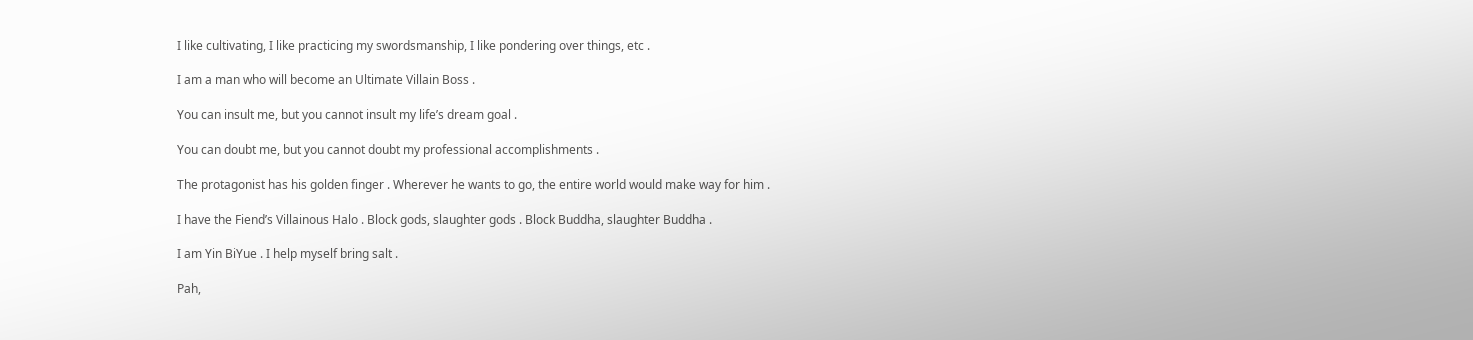I like cultivating, I like practicing my swordsmanship, I like pondering over things, etc .

I am a man who will become an Ultimate Villain Boss .

You can insult me, but you cannot insult my life’s dream goal .

You can doubt me, but you cannot doubt my professional accomplishments .

The protagonist has his golden finger . Wherever he wants to go, the entire world would make way for him .

I have the Fiend’s Villainous Halo . Block gods, slaughter gods . Block Buddha, slaughter Buddha .

I am Yin BiYue . I help myself bring salt .

Pah,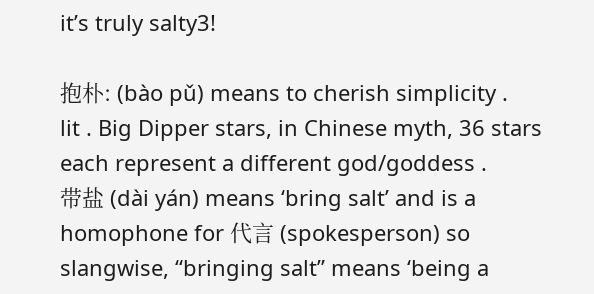it’s truly salty3!

抱朴: (bào pǔ) means to cherish simplicity .
lit . Big Dipper stars, in Chinese myth, 36 stars each represent a different god/goddess .
带盐 (dài yán) means ‘bring salt’ and is a homophone for 代言 (spokesperson) so slangwise, “bringing salt” means ‘being a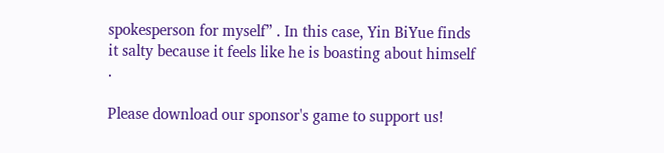spokesperson for myself” . In this case, Yin BiYue finds it salty because it feels like he is boasting about himself .

Please download our sponsor's game to support us!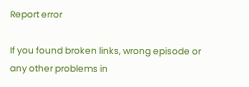Report error

If you found broken links, wrong episode or any other problems in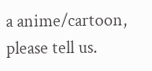a anime/cartoon, please tell us.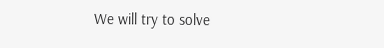We will try to solve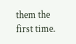them the first time.